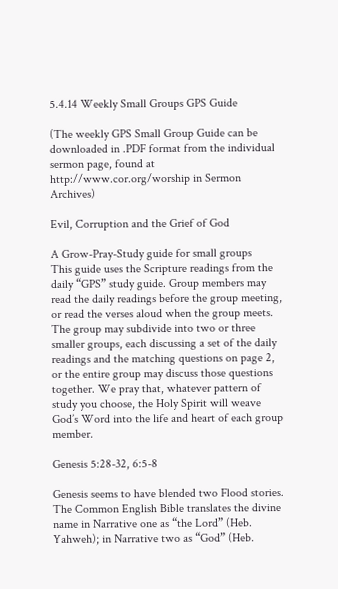5.4.14 Weekly Small Groups GPS Guide

(The weekly GPS Small Group Guide can be downloaded in .PDF format from the individual sermon page, found at http://www.cor.org/worship in Sermon Archives)

Evil, Corruption and the Grief of God

A Grow-Pray-Study guide for small groups
This guide uses the Scripture readings from the daily “GPS” study guide. Group members may read the daily readings before the group meeting, or read the verses aloud when the group meets. The group may subdivide into two or three smaller groups, each discussing a set of the daily readings and the matching questions on page 2, or the entire group may discuss those questions together. We pray that, whatever pattern of study you choose, the Holy Spirit will weave God’s Word into the life and heart of each group member.

Genesis 5:28-32, 6:5-8

Genesis seems to have blended two Flood stories. The Common English Bible translates the divine name in Narrative one as “the Lord” (Heb. Yahweh); in Narrative two as “God” (Heb.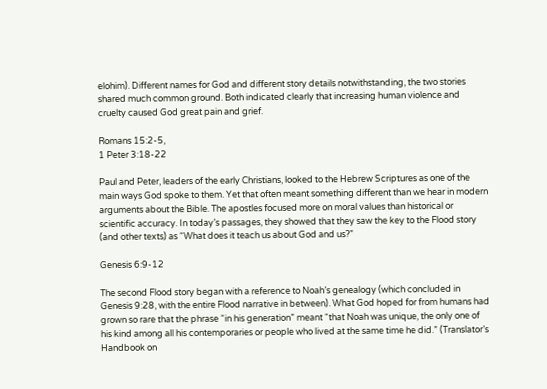elohim). Different names for God and different story details notwithstanding, the two stories shared much common ground. Both indicated clearly that increasing human violence and cruelty caused God great pain and grief.

Romans 15:2-5,
1 Peter 3:18-22

Paul and Peter, leaders of the early Christians, looked to the Hebrew Scriptures as one of the main ways God spoke to them. Yet that often meant something different than we hear in modern arguments about the Bible. The apostles focused more on moral values than historical or scientific accuracy. In today’s passages, they showed that they saw the key to the Flood story (and other texts) as “What does it teach us about God and us?”

Genesis 6:9-12

The second Flood story began with a reference to Noah’s genealogy (which concluded in Genesis 9:28, with the entire Flood narrative in between). What God hoped for from humans had grown so rare that the phrase “in his generation” meant “that Noah was unique, the only one of his kind among all his contemporaries or people who lived at the same time he did.” (Translator’s Handbook on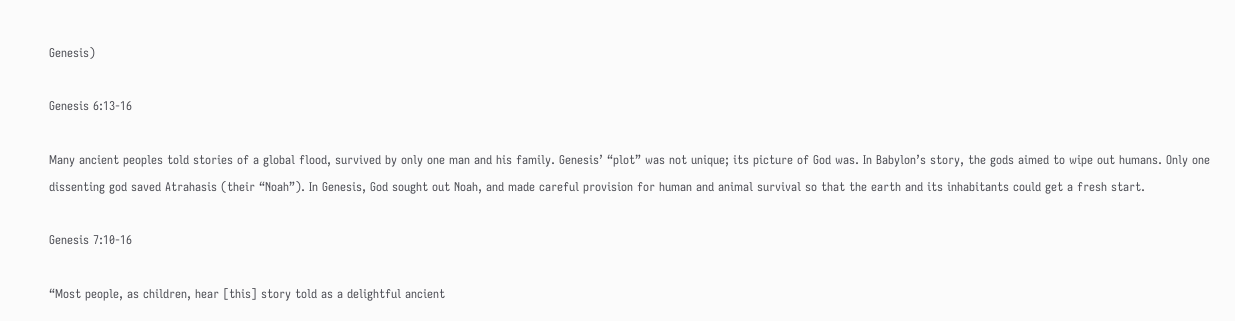Genesis)

Genesis 6:13-16

Many ancient peoples told stories of a global flood, survived by only one man and his family. Genesis’ “plot” was not unique; its picture of God was. In Babylon’s story, the gods aimed to wipe out humans. Only one dissenting god saved Atrahasis (their “Noah”). In Genesis, God sought out Noah, and made careful provision for human and animal survival so that the earth and its inhabitants could get a fresh start.

Genesis 7:10-16

“Most people, as children, hear [this] story told as a delightful ancient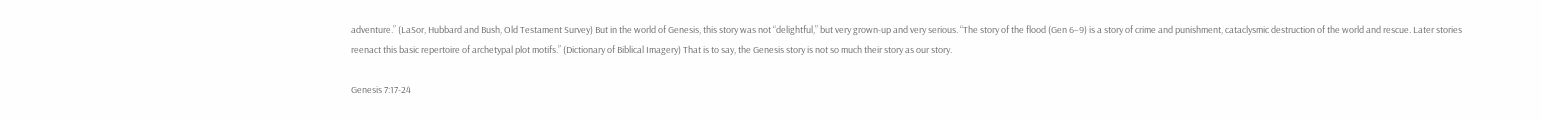adventure.” (LaSor, Hubbard and Bush, Old Testament Survey) But in the world of Genesis, this story was not “delightful,” but very grown-up and very serious. “The story of the flood (Gen 6–9) is a story of crime and punishment, cataclysmic destruction of the world and rescue. Later stories reenact this basic repertoire of archetypal plot motifs.” (Dictionary of Biblical Imagery) That is to say, the Genesis story is not so much their story as our story.

Genesis 7:17-24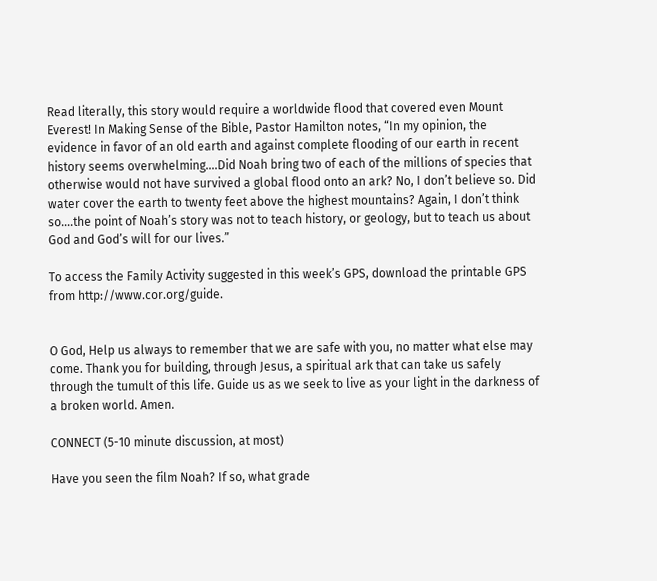Read literally, this story would require a worldwide flood that covered even Mount Everest! In Making Sense of the Bible, Pastor Hamilton notes, “In my opinion, the evidence in favor of an old earth and against complete flooding of our earth in recent history seems overwhelming….Did Noah bring two of each of the millions of species that otherwise would not have survived a global flood onto an ark? No, I don’t believe so. Did water cover the earth to twenty feet above the highest mountains? Again, I don’t think so….the point of Noah’s story was not to teach history, or geology, but to teach us about God and God’s will for our lives.”

To access the Family Activity suggested in this week’s GPS, download the printable GPS from http://www.cor.org/guide.


O God, Help us always to remember that we are safe with you, no matter what else may come. Thank you for building, through Jesus, a spiritual ark that can take us safely through the tumult of this life. Guide us as we seek to live as your light in the darkness of a broken world. Amen.

CONNECT (5-10 minute discussion, at most)

Have you seen the film Noah? If so, what grade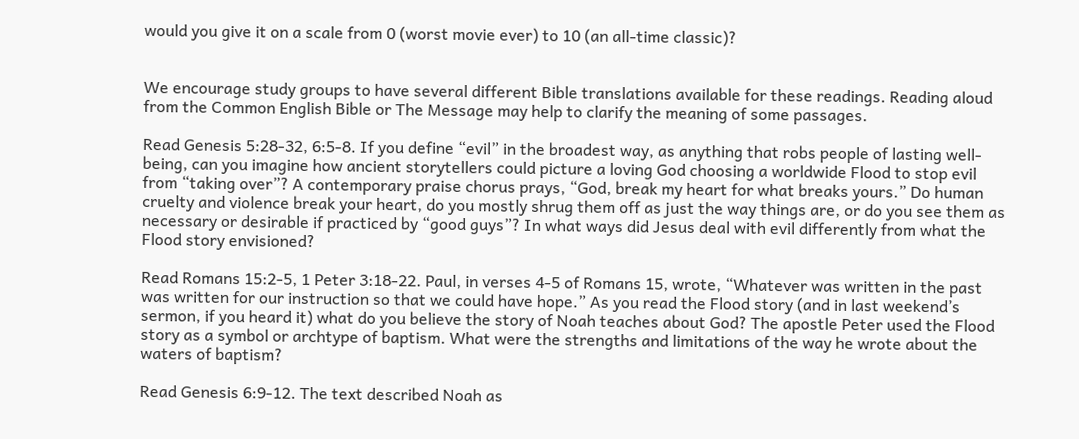would you give it on a scale from 0 (worst movie ever) to 10 (an all-time classic)?


We encourage study groups to have several different Bible translations available for these readings. Reading aloud from the Common English Bible or The Message may help to clarify the meaning of some passages.

Read Genesis 5:28-32, 6:5-8. If you define “evil” in the broadest way, as anything that robs people of lasting well-being, can you imagine how ancient storytellers could picture a loving God choosing a worldwide Flood to stop evil from “taking over”? A contemporary praise chorus prays, “God, break my heart for what breaks yours.” Do human cruelty and violence break your heart, do you mostly shrug them off as just the way things are, or do you see them as necessary or desirable if practiced by “good guys”? In what ways did Jesus deal with evil differently from what the Flood story envisioned?

Read Romans 15:2-5, 1 Peter 3:18-22. Paul, in verses 4-5 of Romans 15, wrote, “Whatever was written in the past was written for our instruction so that we could have hope.” As you read the Flood story (and in last weekend’s sermon, if you heard it) what do you believe the story of Noah teaches about God? The apostle Peter used the Flood story as a symbol or archtype of baptism. What were the strengths and limitations of the way he wrote about the waters of baptism?

Read Genesis 6:9-12. The text described Noah as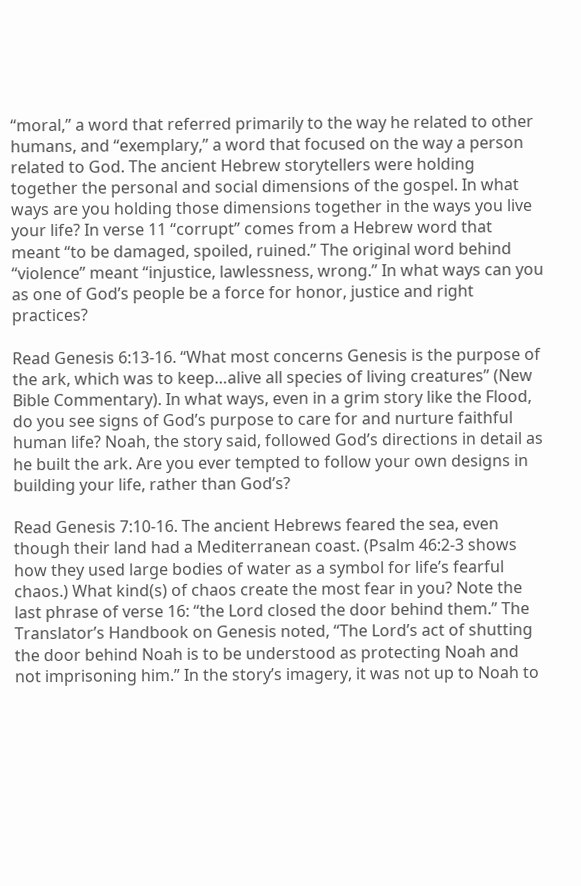“moral,” a word that referred primarily to the way he related to other humans, and “exemplary,” a word that focused on the way a person related to God. The ancient Hebrew storytellers were holding together the personal and social dimensions of the gospel. In what ways are you holding those dimensions together in the ways you live your life? In verse 11 “corrupt” comes from a Hebrew word that meant “to be damaged, spoiled, ruined.” The original word behind “violence” meant “injustice, lawlessness, wrong.” In what ways can you as one of God’s people be a force for honor, justice and right practices?

Read Genesis 6:13-16. “What most concerns Genesis is the purpose of the ark, which was to keep…alive all species of living creatures” (New Bible Commentary). In what ways, even in a grim story like the Flood, do you see signs of God’s purpose to care for and nurture faithful human life? Noah, the story said, followed God’s directions in detail as he built the ark. Are you ever tempted to follow your own designs in building your life, rather than God’s?

Read Genesis 7:10-16. The ancient Hebrews feared the sea, even though their land had a Mediterranean coast. (Psalm 46:2-3 shows how they used large bodies of water as a symbol for life’s fearful chaos.) What kind(s) of chaos create the most fear in you? Note the last phrase of verse 16: “the Lord closed the door behind them.” The Translator’s Handbook on Genesis noted, “The Lord’s act of shutting the door behind Noah is to be understood as protecting Noah and not imprisoning him.” In the story’s imagery, it was not up to Noah to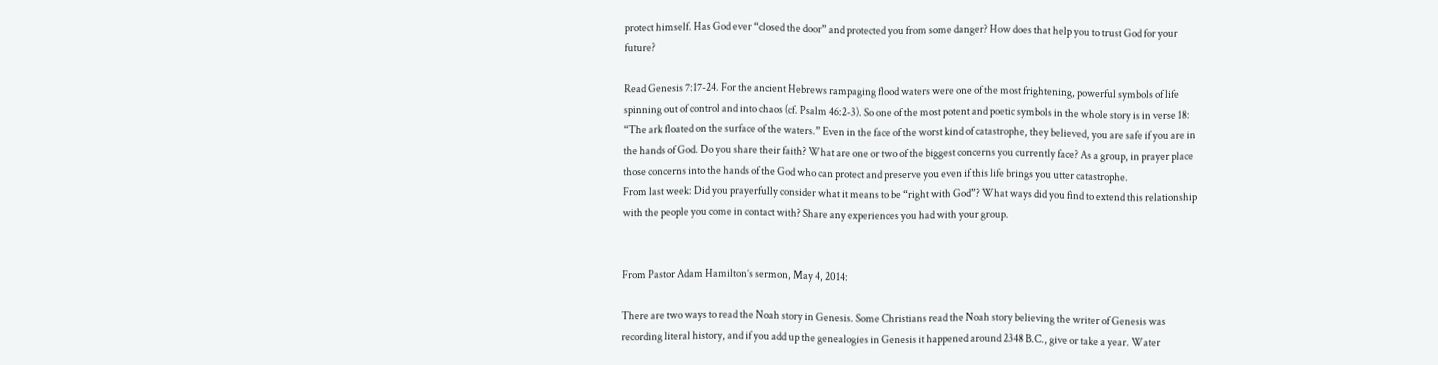protect himself. Has God ever “closed the door” and protected you from some danger? How does that help you to trust God for your future?

Read Genesis 7:17-24. For the ancient Hebrews rampaging flood waters were one of the most frightening, powerful symbols of life spinning out of control and into chaos (cf. Psalm 46:2-3). So one of the most potent and poetic symbols in the whole story is in verse 18: “The ark floated on the surface of the waters.” Even in the face of the worst kind of catastrophe, they believed, you are safe if you are in the hands of God. Do you share their faith? What are one or two of the biggest concerns you currently face? As a group, in prayer place those concerns into the hands of the God who can protect and preserve you even if this life brings you utter catastrophe.
From last week: Did you prayerfully consider what it means to be “right with God”? What ways did you find to extend this relationship with the people you come in contact with? Share any experiences you had with your group.


From Pastor Adam Hamilton’s sermon, May 4, 2014:

There are two ways to read the Noah story in Genesis. Some Christians read the Noah story believing the writer of Genesis was recording literal history, and if you add up the genealogies in Genesis it happened around 2348 B.C., give or take a year. Water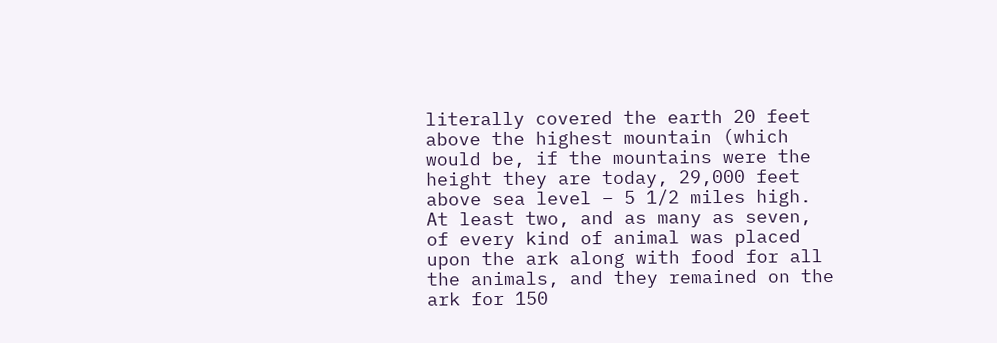literally covered the earth 20 feet above the highest mountain (which would be, if the mountains were the height they are today, 29,000 feet above sea level – 5 1/2 miles high. At least two, and as many as seven, of every kind of animal was placed upon the ark along with food for all the animals, and they remained on the ark for 150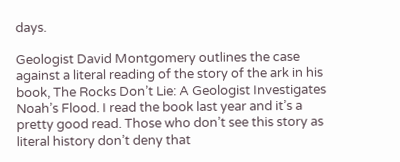days.

Geologist David Montgomery outlines the case against a literal reading of the story of the ark in his book, The Rocks Don’t Lie: A Geologist Investigates Noah’s Flood. I read the book last year and it’s a pretty good read. Those who don’t see this story as literal history don’t deny that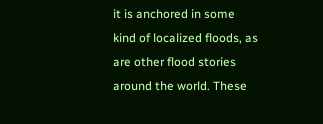it is anchored in some kind of localized floods, as are other flood stories around the world. These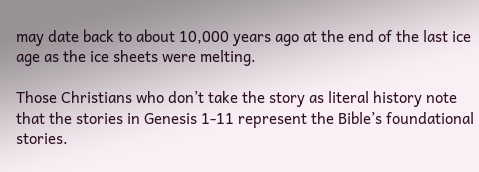may date back to about 10,000 years ago at the end of the last ice age as the ice sheets were melting.

Those Christians who don’t take the story as literal history note that the stories in Genesis 1-11 represent the Bible’s foundational stories.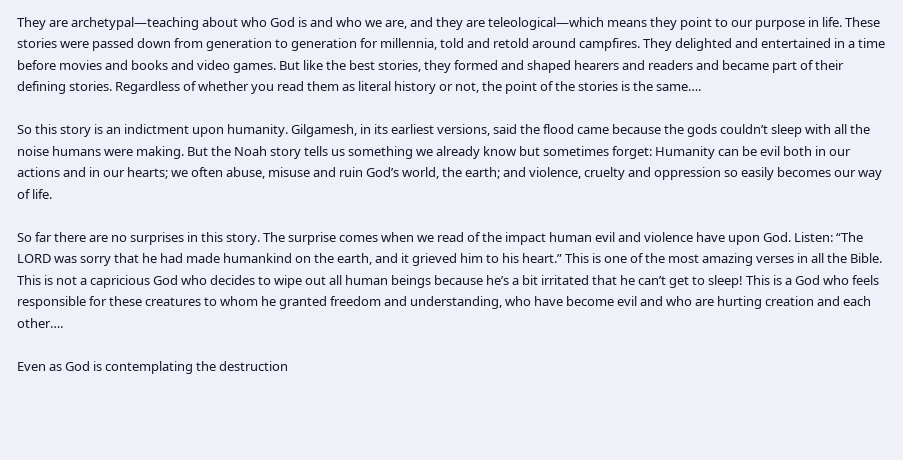They are archetypal—teaching about who God is and who we are, and they are teleological—which means they point to our purpose in life. These stories were passed down from generation to generation for millennia, told and retold around campfires. They delighted and entertained in a time before movies and books and video games. But like the best stories, they formed and shaped hearers and readers and became part of their defining stories. Regardless of whether you read them as literal history or not, the point of the stories is the same….

So this story is an indictment upon humanity. Gilgamesh, in its earliest versions, said the flood came because the gods couldn’t sleep with all the noise humans were making. But the Noah story tells us something we already know but sometimes forget: Humanity can be evil both in our actions and in our hearts; we often abuse, misuse and ruin God’s world, the earth; and violence, cruelty and oppression so easily becomes our way of life.

So far there are no surprises in this story. The surprise comes when we read of the impact human evil and violence have upon God. Listen: “The LORD was sorry that he had made humankind on the earth, and it grieved him to his heart.” This is one of the most amazing verses in all the Bible. This is not a capricious God who decides to wipe out all human beings because he’s a bit irritated that he can’t get to sleep! This is a God who feels responsible for these creatures to whom he granted freedom and understanding, who have become evil and who are hurting creation and each other….

Even as God is contemplating the destruction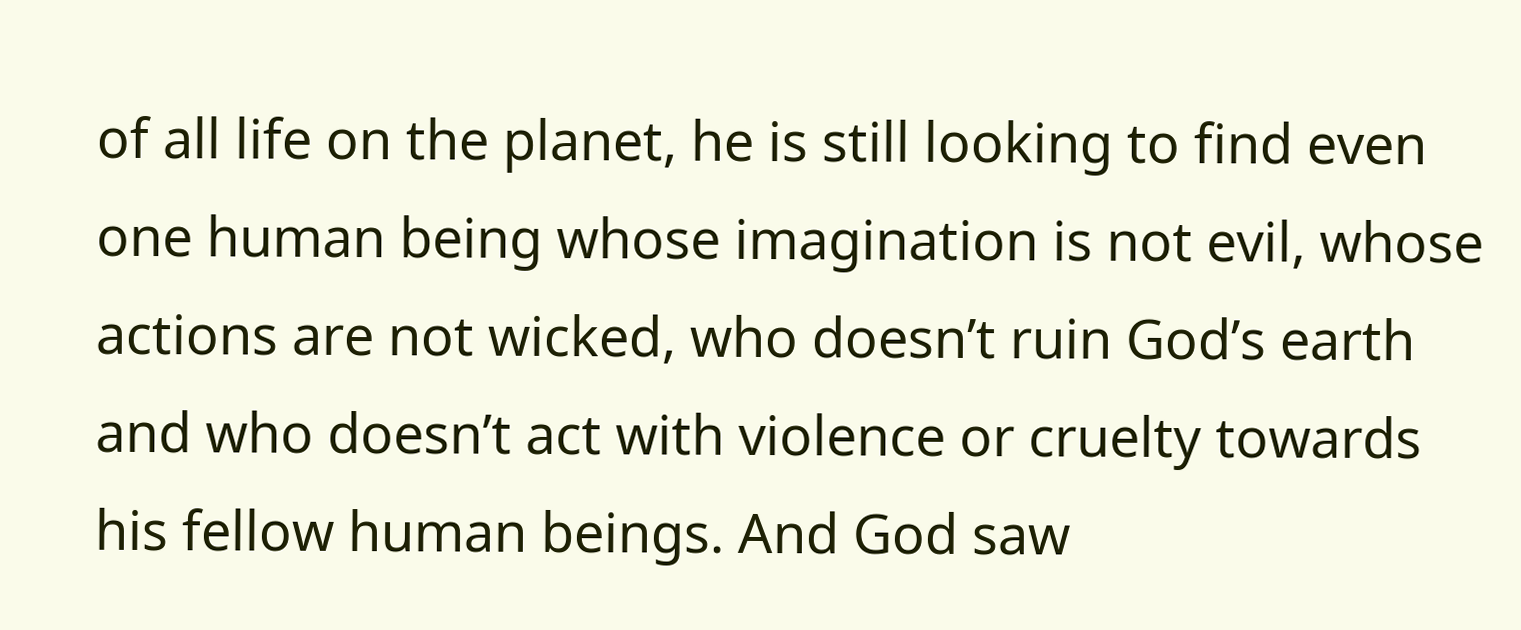of all life on the planet, he is still looking to find even one human being whose imagination is not evil, whose actions are not wicked, who doesn’t ruin God’s earth and who doesn’t act with violence or cruelty towards his fellow human beings. And God saw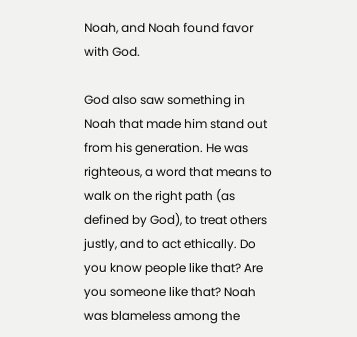Noah, and Noah found favor with God.

God also saw something in Noah that made him stand out from his generation. He was righteous, a word that means to walk on the right path (as defined by God), to treat others justly, and to act ethically. Do you know people like that? Are you someone like that? Noah was blameless among the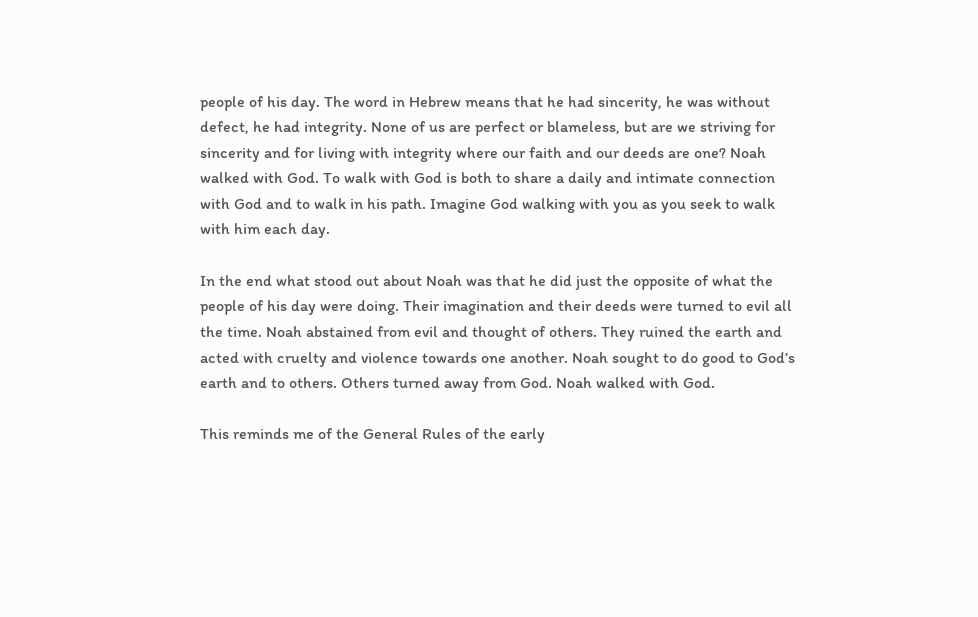people of his day. The word in Hebrew means that he had sincerity, he was without defect, he had integrity. None of us are perfect or blameless, but are we striving for sincerity and for living with integrity where our faith and our deeds are one? Noah walked with God. To walk with God is both to share a daily and intimate connection with God and to walk in his path. Imagine God walking with you as you seek to walk with him each day.

In the end what stood out about Noah was that he did just the opposite of what the people of his day were doing. Their imagination and their deeds were turned to evil all the time. Noah abstained from evil and thought of others. They ruined the earth and acted with cruelty and violence towards one another. Noah sought to do good to God’s earth and to others. Others turned away from God. Noah walked with God.

This reminds me of the General Rules of the early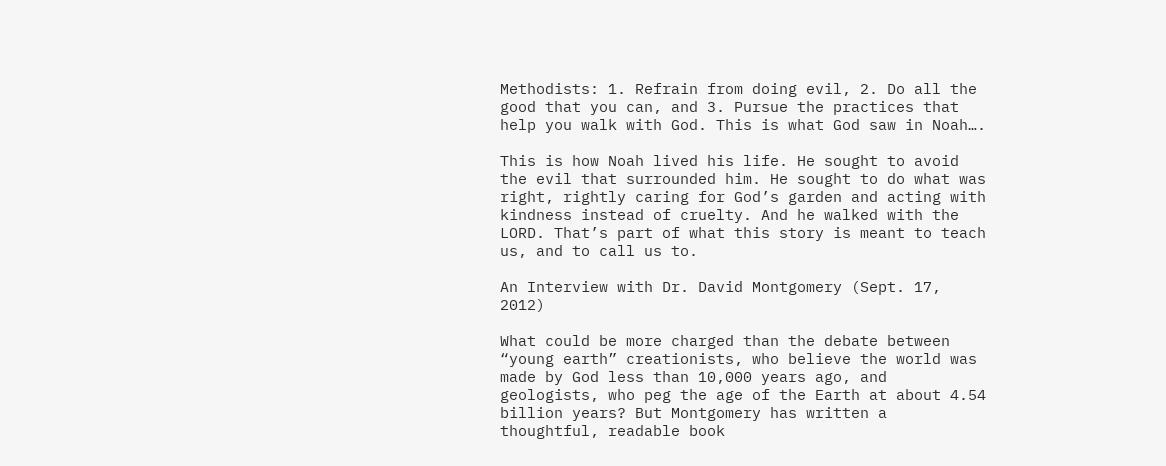Methodists: 1. Refrain from doing evil, 2. Do all the good that you can, and 3. Pursue the practices that help you walk with God. This is what God saw in Noah….

This is how Noah lived his life. He sought to avoid the evil that surrounded him. He sought to do what was right, rightly caring for God’s garden and acting with kindness instead of cruelty. And he walked with the LORD. That’s part of what this story is meant to teach us, and to call us to.

An Interview with Dr. David Montgomery (Sept. 17, 2012)

What could be more charged than the debate between “young earth” creationists, who believe the world was made by God less than 10,000 years ago, and geologists, who peg the age of the Earth at about 4.54 billion years? But Montgomery has written a thoughtful, readable book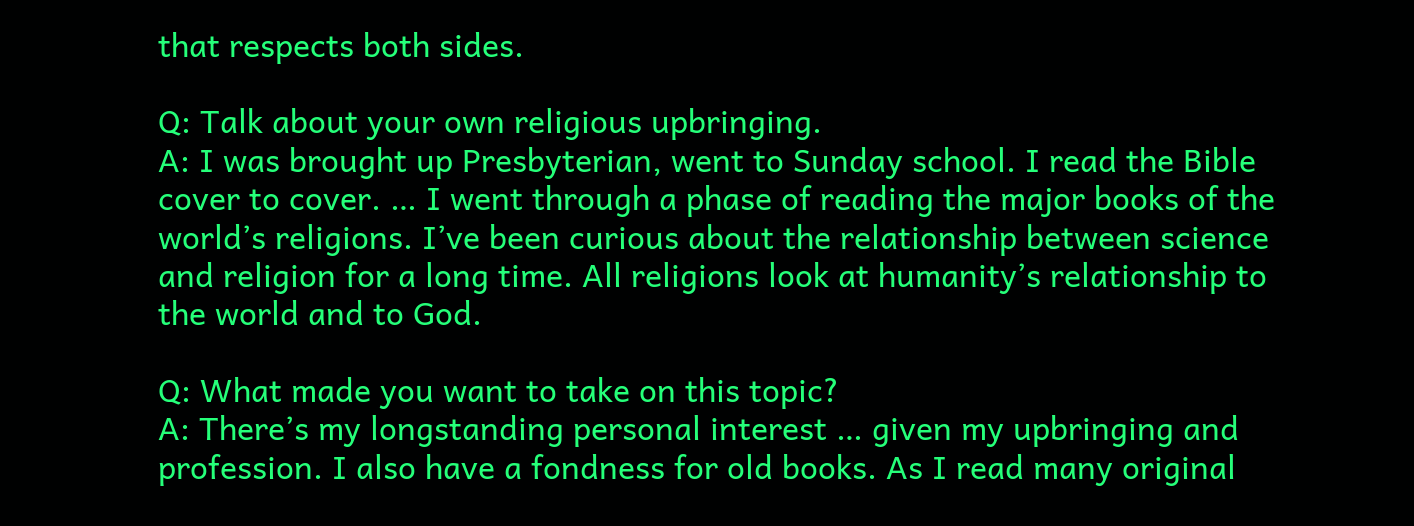that respects both sides.

Q: Talk about your own religious upbringing.
A: I was brought up Presbyterian, went to Sunday school. I read the Bible cover to cover. … I went through a phase of reading the major books of the world’s religions. I’ve been curious about the relationship between science and religion for a long time. All religions look at humanity’s relationship to the world and to God.

Q: What made you want to take on this topic?
A: There’s my longstanding personal interest … given my upbringing and profession. I also have a fondness for old books. As I read many original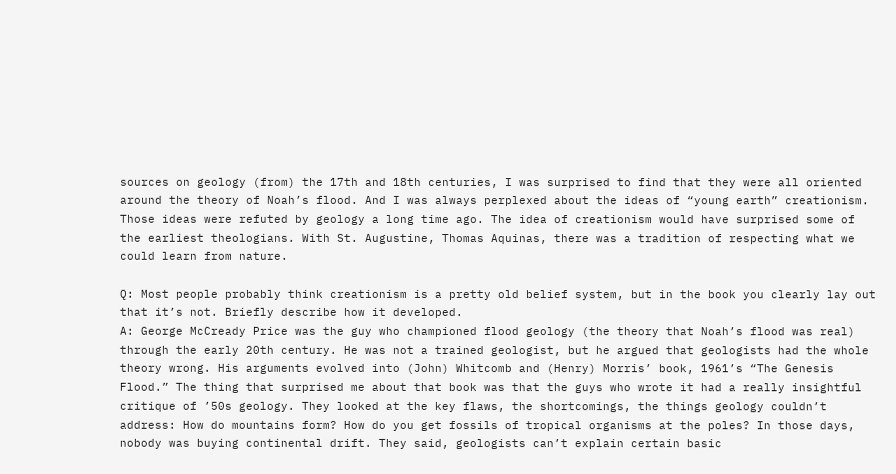sources on geology (from) the 17th and 18th centuries, I was surprised to find that they were all oriented around the theory of Noah’s flood. And I was always perplexed about the ideas of “young earth” creationism. Those ideas were refuted by geology a long time ago. The idea of creationism would have surprised some of the earliest theologians. With St. Augustine, Thomas Aquinas, there was a tradition of respecting what we could learn from nature.

Q: Most people probably think creationism is a pretty old belief system, but in the book you clearly lay out that it’s not. Briefly describe how it developed.
A: George McCready Price was the guy who championed flood geology (the theory that Noah’s flood was real) through the early 20th century. He was not a trained geologist, but he argued that geologists had the whole theory wrong. His arguments evolved into (John) Whitcomb and (Henry) Morris’ book, 1961’s “The Genesis Flood.” The thing that surprised me about that book was that the guys who wrote it had a really insightful critique of ’50s geology. They looked at the key flaws, the shortcomings, the things geology couldn’t address: How do mountains form? How do you get fossils of tropical organisms at the poles? In those days, nobody was buying continental drift. They said, geologists can’t explain certain basic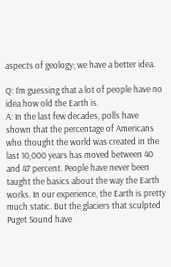aspects of geology; we have a better idea.

Q: I’m guessing that a lot of people have no idea how old the Earth is.
A: In the last few decades, polls have shown that the percentage of Americans who thought the world was created in the last 10,000 years has moved between 40 and 47 percent. People have never been taught the basics about the way the Earth works. In our experience, the Earth is pretty much static. But the glaciers that sculpted Puget Sound have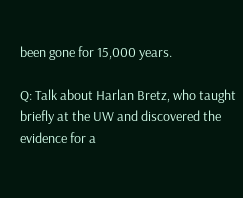been gone for 15,000 years.

Q: Talk about Harlan Bretz, who taught briefly at the UW and discovered the evidence for a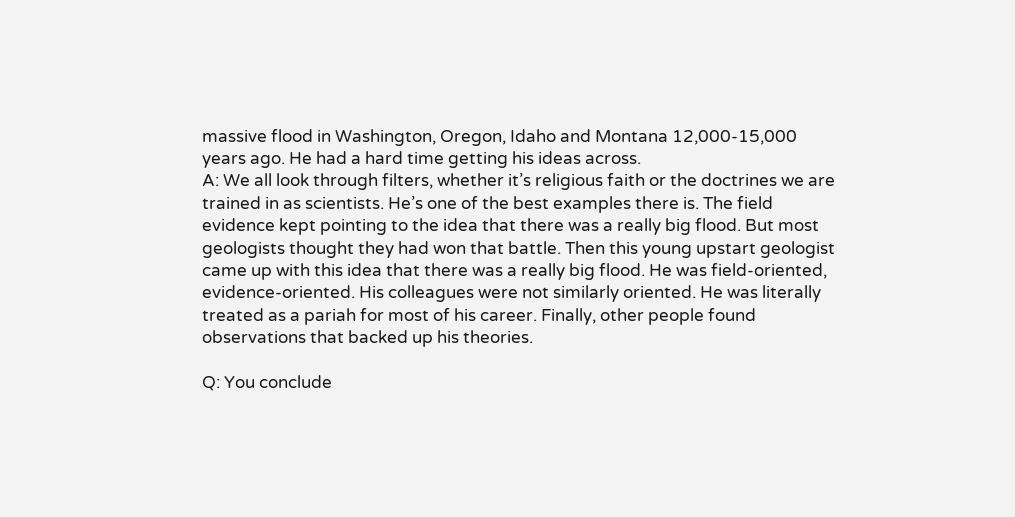massive flood in Washington, Oregon, Idaho and Montana 12,000-15,000 years ago. He had a hard time getting his ideas across.
A: We all look through filters, whether it’s religious faith or the doctrines we are trained in as scientists. He’s one of the best examples there is. The field evidence kept pointing to the idea that there was a really big flood. But most geologists thought they had won that battle. Then this young upstart geologist came up with this idea that there was a really big flood. He was field-oriented, evidence-oriented. His colleagues were not similarly oriented. He was literally treated as a pariah for most of his career. Finally, other people found observations that backed up his theories.

Q: You conclude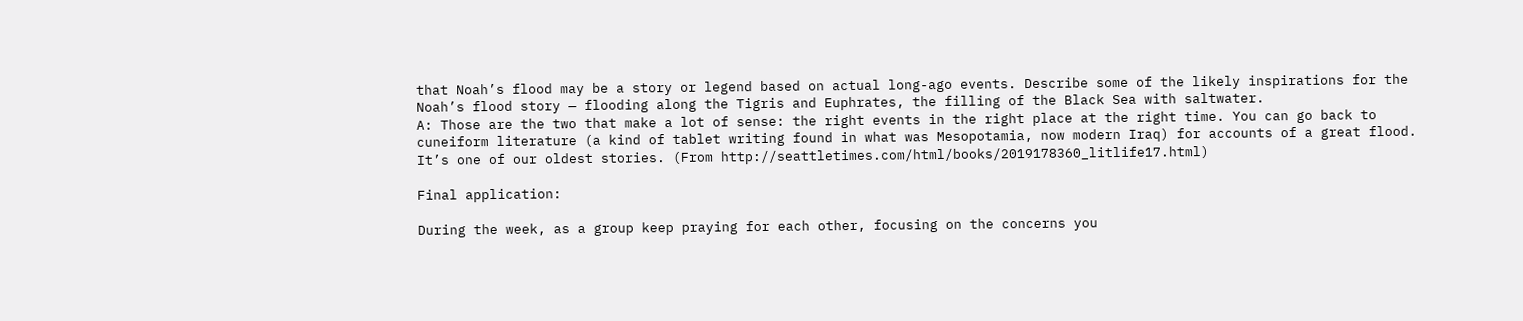that Noah’s flood may be a story or legend based on actual long-ago events. Describe some of the likely inspirations for the Noah’s flood story — flooding along the Tigris and Euphrates, the filling of the Black Sea with saltwater.
A: Those are the two that make a lot of sense: the right events in the right place at the right time. You can go back to cuneiform literature (a kind of tablet writing found in what was Mesopotamia, now modern Iraq) for accounts of a great flood. It’s one of our oldest stories. (From http://seattletimes.com/html/books/2019178360_litlife17.html)

Final application:

During the week, as a group keep praying for each other, focusing on the concerns you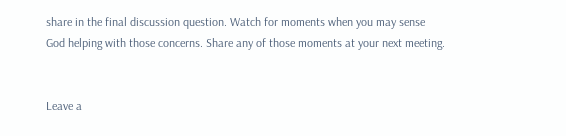share in the final discussion question. Watch for moments when you may sense God helping with those concerns. Share any of those moments at your next meeting.


Leave a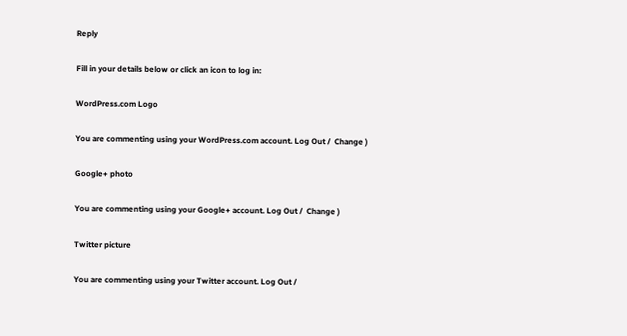Reply

Fill in your details below or click an icon to log in:

WordPress.com Logo

You are commenting using your WordPress.com account. Log Out /  Change )

Google+ photo

You are commenting using your Google+ account. Log Out /  Change )

Twitter picture

You are commenting using your Twitter account. Log Out /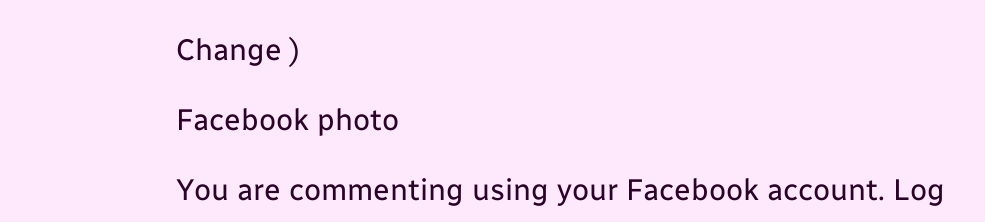Change )

Facebook photo

You are commenting using your Facebook account. Log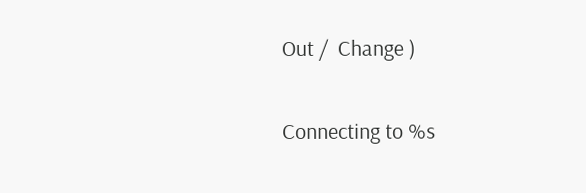Out /  Change )

Connecting to %s